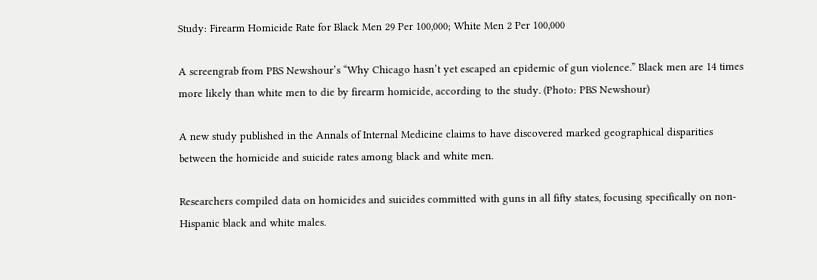Study: Firearm Homicide Rate for Black Men 29 Per 100,000; White Men 2 Per 100,000

A screengrab from PBS Newshour’s “Why Chicago hasn’t yet escaped an epidemic of gun violence.” Black men are 14 times more likely than white men to die by firearm homicide, according to the study. (Photo: PBS Newshour)

A new study published in the Annals of Internal Medicine claims to have discovered marked geographical disparities between the homicide and suicide rates among black and white men.

Researchers compiled data on homicides and suicides committed with guns in all fifty states, focusing specifically on non-Hispanic black and white males.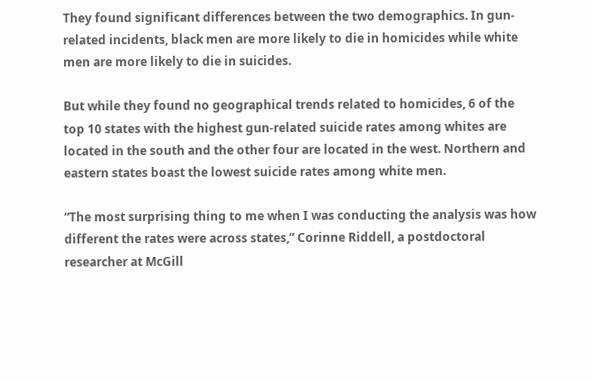They found significant differences between the two demographics. In gun-related incidents, black men are more likely to die in homicides while white men are more likely to die in suicides.

But while they found no geographical trends related to homicides, 6 of the top 10 states with the highest gun-related suicide rates among whites are located in the south and the other four are located in the west. Northern and eastern states boast the lowest suicide rates among white men.

“The most surprising thing to me when I was conducting the analysis was how different the rates were across states,” Corinne Riddell, a postdoctoral researcher at McGill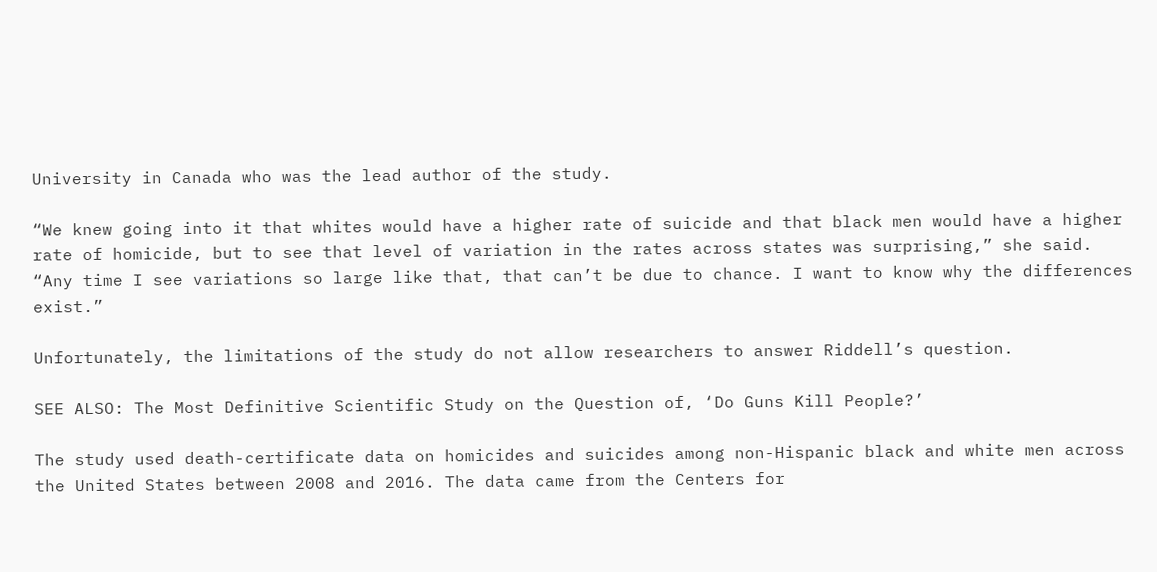University in Canada who was the lead author of the study.

“We knew going into it that whites would have a higher rate of suicide and that black men would have a higher rate of homicide, but to see that level of variation in the rates across states was surprising,” she said. “Any time I see variations so large like that, that can’t be due to chance. I want to know why the differences exist.”

Unfortunately, the limitations of the study do not allow researchers to answer Riddell’s question.

SEE ALSO: The Most Definitive Scientific Study on the Question of, ‘Do Guns Kill People?’

The study used death-certificate data on homicides and suicides among non-Hispanic black and white men across the United States between 2008 and 2016. The data came from the Centers for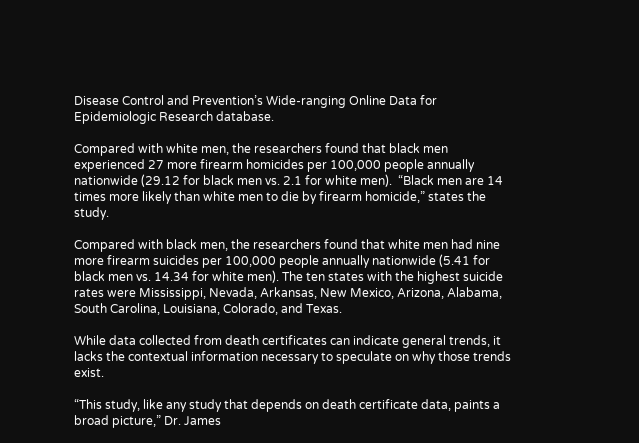Disease Control and Prevention’s Wide-ranging Online Data for Epidemiologic Research database.

Compared with white men, the researchers found that black men experienced 27 more firearm homicides per 100,000 people annually nationwide (29.12 for black men vs. 2.1 for white men).  “Black men are 14 times more likely than white men to die by firearm homicide,” states the study.

Compared with black men, the researchers found that white men had nine more firearm suicides per 100,000 people annually nationwide (5.41 for black men vs. 14.34 for white men). The ten states with the highest suicide rates were Mississippi, Nevada, Arkansas, New Mexico, Arizona, Alabama, South Carolina, Louisiana, Colorado, and Texas.

While data collected from death certificates can indicate general trends, it lacks the contextual information necessary to speculate on why those trends exist.

“This study, like any study that depends on death certificate data, paints a broad picture,” Dr. James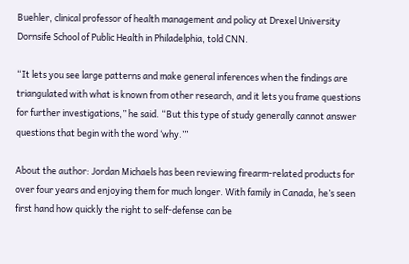Buehler, clinical professor of health management and policy at Drexel University Dornsife School of Public Health in Philadelphia, told CNN.

“It lets you see large patterns and make general inferences when the findings are triangulated with what is known from other research, and it lets you frame questions for further investigations,” he said. “But this type of study generally cannot answer questions that begin with the word ‘why.’”

About the author: Jordan Michaels has been reviewing firearm-related products for over four years and enjoying them for much longer. With family in Canada, he’s seen first hand how quickly the right to self-defense can be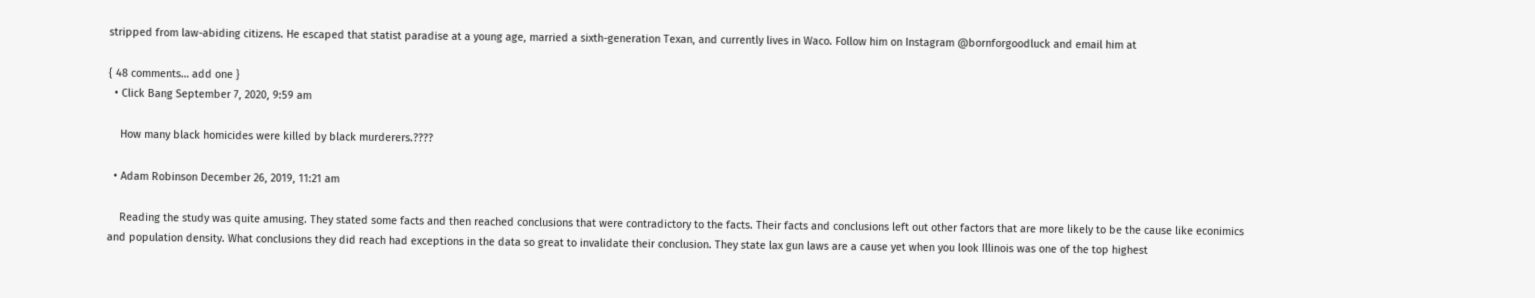stripped from law-abiding citizens. He escaped that statist paradise at a young age, married a sixth-generation Texan, and currently lives in Waco. Follow him on Instagram @bornforgoodluck and email him at

{ 48 comments… add one }
  • Click Bang September 7, 2020, 9:59 am

    How many black homicides were killed by black murderers.????

  • Adam Robinson December 26, 2019, 11:21 am

    Reading the study was quite amusing. They stated some facts and then reached conclusions that were contradictory to the facts. Their facts and conclusions left out other factors that are more likely to be the cause like econimics and population density. What conclusions they did reach had exceptions in the data so great to invalidate their conclusion. They state lax gun laws are a cause yet when you look Illinois was one of the top highest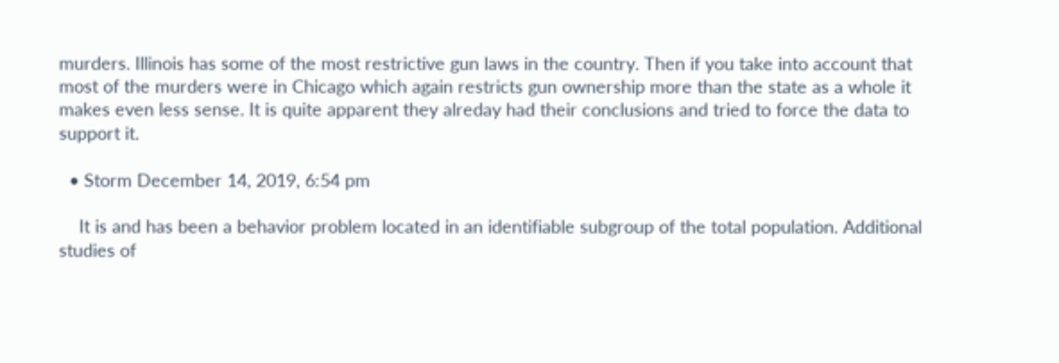murders. Illinois has some of the most restrictive gun laws in the country. Then if you take into account that most of the murders were in Chicago which again restricts gun ownership more than the state as a whole it makes even less sense. It is quite apparent they alreday had their conclusions and tried to force the data to support it.

  • Storm December 14, 2019, 6:54 pm

    It is and has been a behavior problem located in an identifiable subgroup of the total population. Additional studies of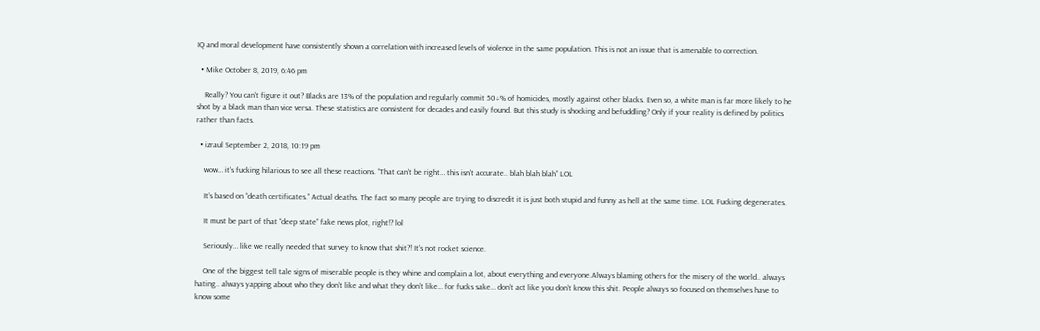IQ and moral development have consistently shown a correlation with increased levels of violence in the same population. This is not an issue that is amenable to correction.

  • Mike October 8, 2019, 6:46 pm

    Really? You can’t figure it out? Blacks are 13% of the population and regularly commit 50÷% of homicides, mostly against other blacks. Even so, a white man is far more likely to he shot by a black man than vice versa. These statistics are consistent for decades and easily found. But this study is shocking and befuddling? Only if your reality is defined by politics rather than facts.

  • izraul September 2, 2018, 10:19 pm

    wow… it’s fucking hilarious to see all these reactions. “That can’t be right… this isn’t accurate.. blah blah blah” LOL

    It’s based on “death certificates.” Actual deaths. The fact so many people are trying to discredit it is just both stupid and funny as hell at the same time. LOL Fucking degenerates.

    It must be part of that “deep state” fake news plot, right!? lol

    Seriously… like we really needed that survey to know that shit?! It’s not rocket science.

    One of the biggest tell tale signs of miserable people is they whine and complain a lot, about everything and everyone.Always blaming others for the misery of the world.. always hating.. always yapping about who they don’t like and what they don’t like… for fucks sake… don’t act like you don’t know this shit. People always so focused on themselves have to know some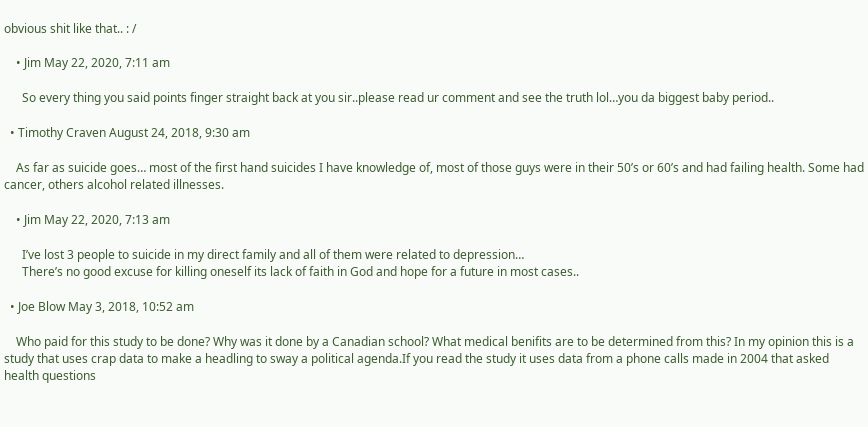obvious shit like that.. : /

    • Jim May 22, 2020, 7:11 am

      So every thing you said points finger straight back at you sir..please read ur comment and see the truth lol…you da biggest baby period..

  • Timothy Craven August 24, 2018, 9:30 am

    As far as suicide goes… most of the first hand suicides I have knowledge of, most of those guys were in their 50’s or 60’s and had failing health. Some had cancer, others alcohol related illnesses.

    • Jim May 22, 2020, 7:13 am

      I’ve lost 3 people to suicide in my direct family and all of them were related to depression…
      There’s no good excuse for killing oneself its lack of faith in God and hope for a future in most cases..

  • Joe Blow May 3, 2018, 10:52 am

    Who paid for this study to be done? Why was it done by a Canadian school? What medical benifits are to be determined from this? In my opinion this is a study that uses crap data to make a headling to sway a political agenda.If you read the study it uses data from a phone calls made in 2004 that asked health questions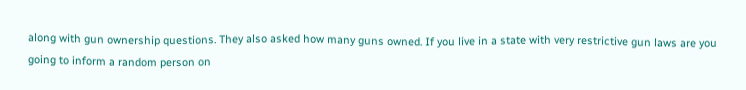along with gun ownership questions. They also asked how many guns owned. If you live in a state with very restrictive gun laws are you going to inform a random person on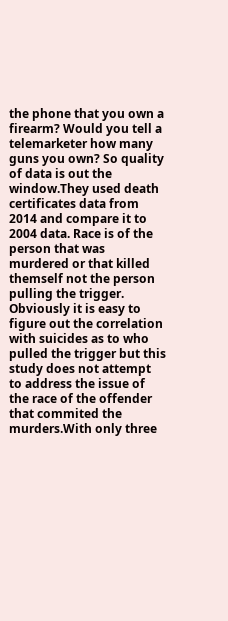the phone that you own a firearm? Would you tell a telemarketer how many guns you own? So quality of data is out the window.They used death certificates data from 2014 and compare it to 2004 data. Race is of the person that was murdered or that killed themself not the person pulling the trigger. Obviously it is easy to figure out the correlation with suicides as to who pulled the trigger but this study does not attempt to address the issue of the race of the offender that commited the murders.With only three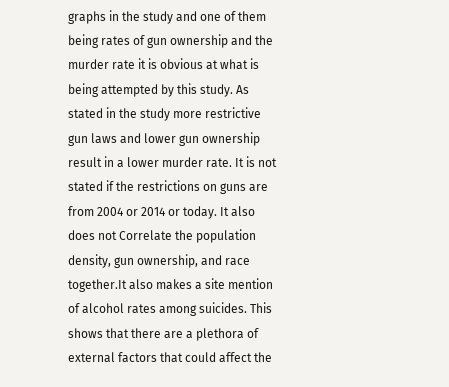graphs in the study and one of them being rates of gun ownership and the murder rate it is obvious at what is being attempted by this study. As stated in the study more restrictive gun laws and lower gun ownership result in a lower murder rate. It is not stated if the restrictions on guns are from 2004 or 2014 or today. It also does not Correlate the population density, gun ownership, and race together.It also makes a site mention of alcohol rates among suicides. This shows that there are a plethora of external factors that could affect the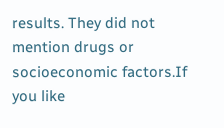results. They did not mention drugs or socioeconomic factors.If you like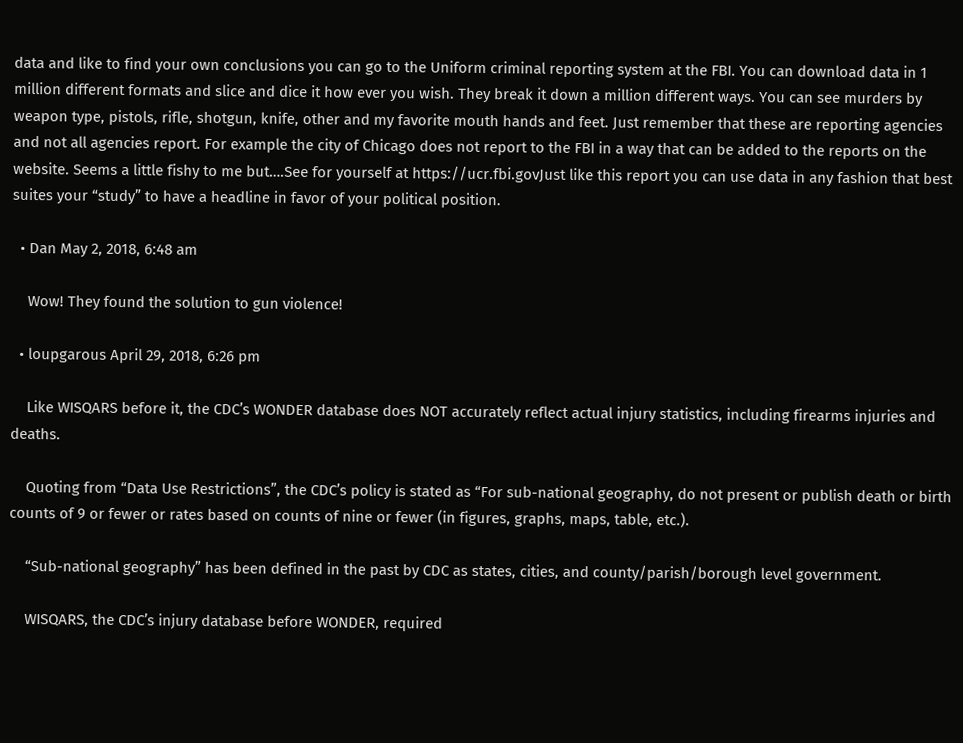data and like to find your own conclusions you can go to the Uniform criminal reporting system at the FBI. You can download data in 1 million different formats and slice and dice it how ever you wish. They break it down a million different ways. You can see murders by weapon type, pistols, rifle, shotgun, knife, other and my favorite mouth hands and feet. Just remember that these are reporting agencies and not all agencies report. For example the city of Chicago does not report to the FBI in a way that can be added to the reports on the website. Seems a little fishy to me but….See for yourself at https://ucr.fbi.govJust like this report you can use data in any fashion that best suites your “study” to have a headline in favor of your political position.

  • Dan May 2, 2018, 6:48 am

    Wow! They found the solution to gun violence!

  • loupgarous April 29, 2018, 6:26 pm

    Like WISQARS before it, the CDC’s WONDER database does NOT accurately reflect actual injury statistics, including firearms injuries and deaths.

    Quoting from “Data Use Restrictions”, the CDC’s policy is stated as “For sub-national geography, do not present or publish death or birth counts of 9 or fewer or rates based on counts of nine or fewer (in figures, graphs, maps, table, etc.).

    “Sub-national geography” has been defined in the past by CDC as states, cities, and county/parish/borough level government.

    WISQARS, the CDC’s injury database before WONDER, required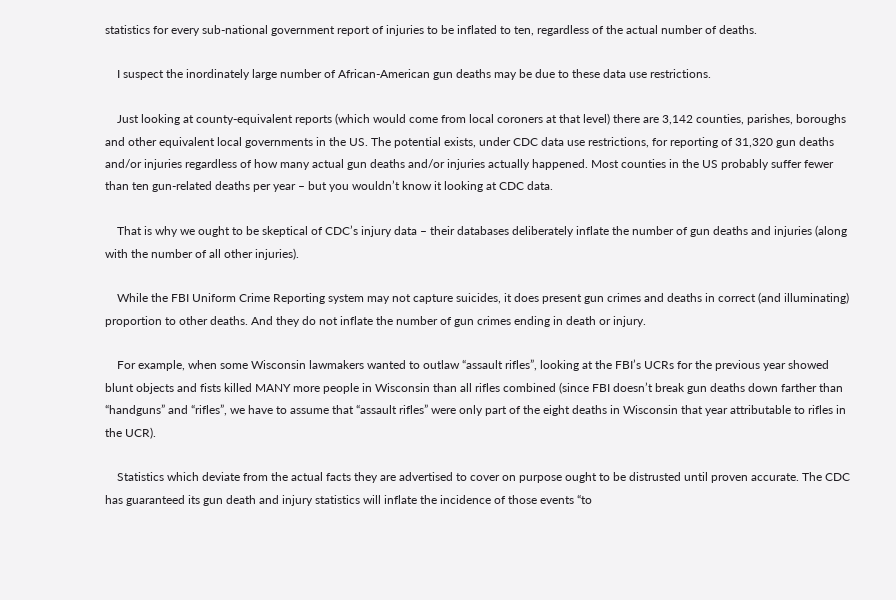statistics for every sub-national government report of injuries to be inflated to ten, regardless of the actual number of deaths.

    I suspect the inordinately large number of African-American gun deaths may be due to these data use restrictions.

    Just looking at county-equivalent reports (which would come from local coroners at that level) there are 3,142 counties, parishes, boroughs and other equivalent local governments in the US. The potential exists, under CDC data use restrictions, for reporting of 31,320 gun deaths and/or injuries regardless of how many actual gun deaths and/or injuries actually happened. Most counties in the US probably suffer fewer than ten gun-related deaths per year – but you wouldn’t know it looking at CDC data.

    That is why we ought to be skeptical of CDC’s injury data – their databases deliberately inflate the number of gun deaths and injuries (along with the number of all other injuries).

    While the FBI Uniform Crime Reporting system may not capture suicides, it does present gun crimes and deaths in correct (and illuminating) proportion to other deaths. And they do not inflate the number of gun crimes ending in death or injury.

    For example, when some Wisconsin lawmakers wanted to outlaw “assault rifles”, looking at the FBI’s UCRs for the previous year showed blunt objects and fists killed MANY more people in Wisconsin than all rifles combined (since FBI doesn’t break gun deaths down farther than “handguns” and “rifles”, we have to assume that “assault rifles” were only part of the eight deaths in Wisconsin that year attributable to rifles in the UCR).

    Statistics which deviate from the actual facts they are advertised to cover on purpose ought to be distrusted until proven accurate. The CDC has guaranteed its gun death and injury statistics will inflate the incidence of those events “to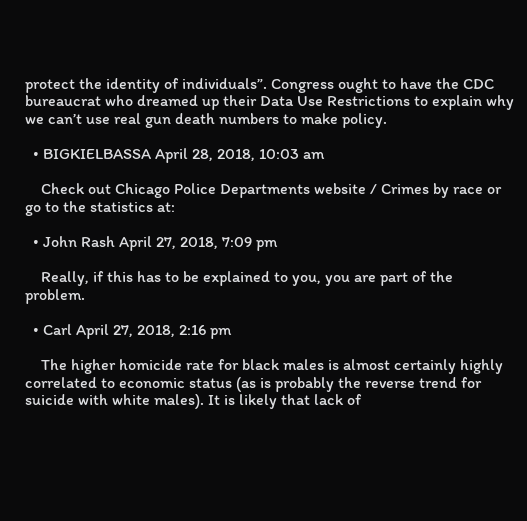protect the identity of individuals”. Congress ought to have the CDC bureaucrat who dreamed up their Data Use Restrictions to explain why we can’t use real gun death numbers to make policy.

  • BIGKIELBASSA April 28, 2018, 10:03 am

    Check out Chicago Police Departments website / Crimes by race or go to the statistics at:

  • John Rash April 27, 2018, 7:09 pm

    Really, if this has to be explained to you, you are part of the problem.

  • Carl April 27, 2018, 2:16 pm

    The higher homicide rate for black males is almost certainly highly correlated to economic status (as is probably the reverse trend for suicide with white males). It is likely that lack of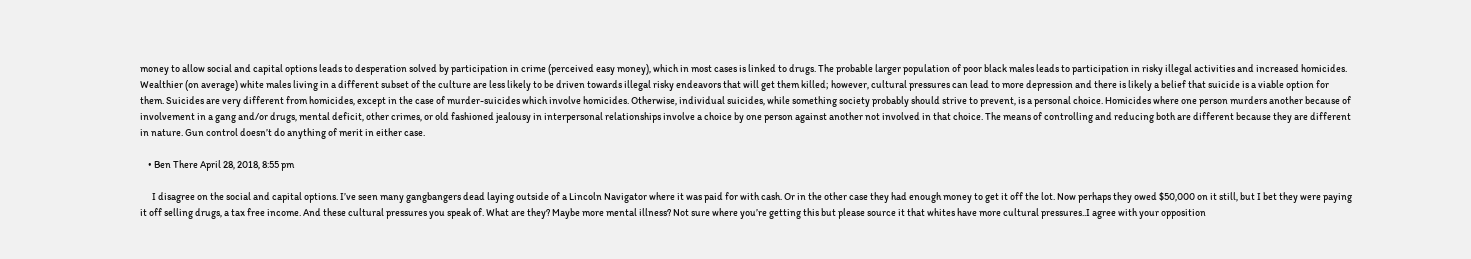money to allow social and capital options leads to desperation solved by participation in crime (perceived easy money), which in most cases is linked to drugs. The probable larger population of poor black males leads to participation in risky illegal activities and increased homicides. Wealthier (on average) white males living in a different subset of the culture are less likely to be driven towards illegal risky endeavors that will get them killed; however, cultural pressures can lead to more depression and there is likely a belief that suicide is a viable option for them. Suicides are very different from homicides, except in the case of murder-suicides which involve homicides. Otherwise, individual suicides, while something society probably should strive to prevent, is a personal choice. Homicides where one person murders another because of involvement in a gang and/or drugs, mental deficit, other crimes, or old fashioned jealousy in interpersonal relationships involve a choice by one person against another not involved in that choice. The means of controlling and reducing both are different because they are different in nature. Gun control doesn’t do anything of merit in either case.

    • Ben There April 28, 2018, 8:55 pm

      I disagree on the social and capital options. I’ve seen many gangbangers dead laying outside of a Lincoln Navigator where it was paid for with cash. Or in the other case they had enough money to get it off the lot. Now perhaps they owed $50,000 on it still, but I bet they were paying it off selling drugs, a tax free income. And these cultural pressures you speak of. What are they? Maybe more mental illness? Not sure where you’re getting this but please source it that whites have more cultural pressures..I agree with your opposition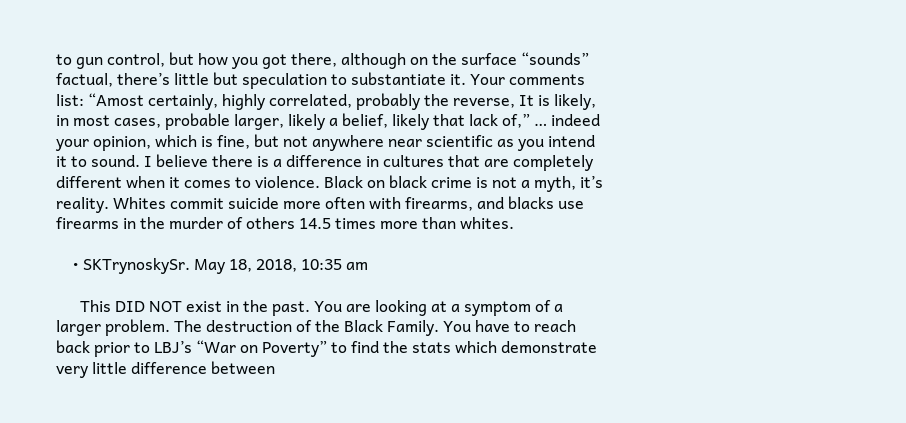to gun control, but how you got there, although on the surface “sounds” factual, there’s little but speculation to substantiate it. Your comments list: “Amost certainly, highly correlated, probably the reverse, It is likely, in most cases, probable larger, likely a belief, likely that lack of,” … indeed your opinion, which is fine, but not anywhere near scientific as you intend it to sound. I believe there is a difference in cultures that are completely different when it comes to violence. Black on black crime is not a myth, it’s reality. Whites commit suicide more often with firearms, and blacks use firearms in the murder of others 14.5 times more than whites.

    • SKTrynoskySr. May 18, 2018, 10:35 am

      This DID NOT exist in the past. You are looking at a symptom of a larger problem. The destruction of the Black Family. You have to reach back prior to LBJ’s “War on Poverty” to find the stats which demonstrate very little difference between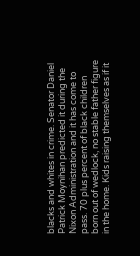blacks and whites in crime. Senator Daniel Patrick Moynihan predicted it during the Nixon Administration and it has come to pass. 70 plus percent of black children born out of wedlock, no stable father figure in the home. Kids raising themselves as if it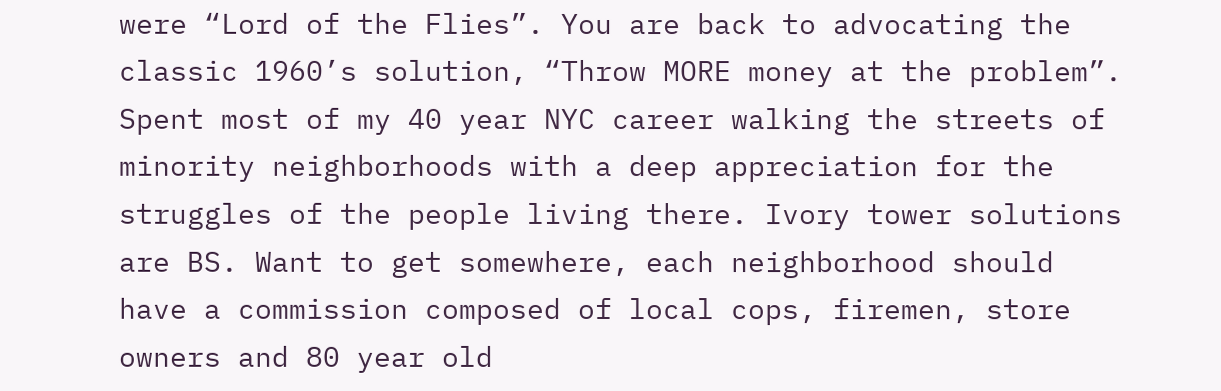were “Lord of the Flies”. You are back to advocating the classic 1960’s solution, “Throw MORE money at the problem”. Spent most of my 40 year NYC career walking the streets of minority neighborhoods with a deep appreciation for the struggles of the people living there. Ivory tower solutions are BS. Want to get somewhere, each neighborhood should have a commission composed of local cops, firemen, store owners and 80 year old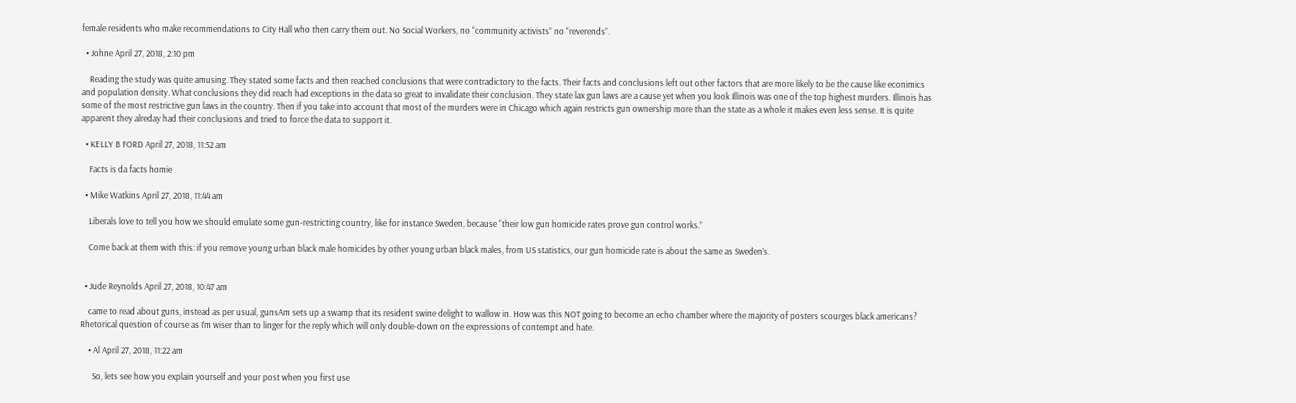female residents who make recommendations to City Hall who then carry them out. No Social Workers, no “community activists” no “reverends”.

  • Johne April 27, 2018, 2:10 pm

    Reading the study was quite amusing. They stated some facts and then reached conclusions that were contradictory to the facts. Their facts and conclusions left out other factors that are more likely to be the cause like econimics and population density. What conclusions they did reach had exceptions in the data so great to invalidate their conclusion. They state lax gun laws are a cause yet when you look Illinois was one of the top highest murders. Illinois has some of the most restrictive gun laws in the country. Then if you take into account that most of the murders were in Chicago which again restricts gun ownership more than the state as a whole it makes even less sense. It is quite apparent they alreday had their conclusions and tried to force the data to support it.

  • KELLY B FORD April 27, 2018, 11:52 am

    Facts is da facts homie

  • Mike Watkins April 27, 2018, 11:44 am

    Liberals love to tell you how we should emulate some gun-restricting country, like for instance Sweden, because “their low gun homicide rates prove gun control works.”

    Come back at them with this: if you remove young urban black male homicides by other young urban black males, from US statistics, our gun homicide rate is about the same as Sweden’s.


  • Jude Reynolds April 27, 2018, 10:47 am

    came to read about guns, instead as per usual, gunsAm sets up a swamp that its resident swine delight to wallow in. How was this NOT going to become an echo chamber where the majority of posters scourges black americans? Rhetorical question of course as I’m wiser than to linger for the reply which will only double-down on the expressions of contempt and hate.

    • Al April 27, 2018, 11:22 am

      So, lets see how you explain yourself and your post when you first use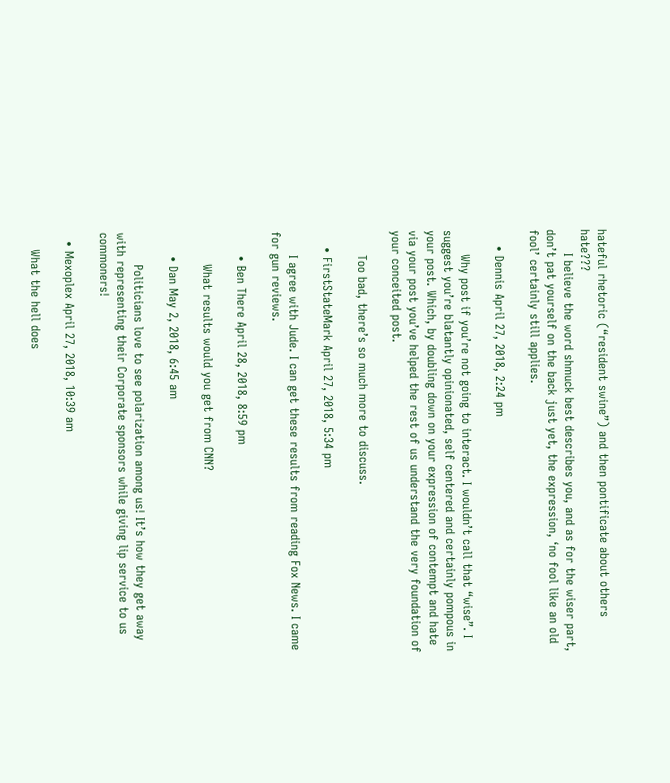hateful rhetoric (“resident swine”) and then pontificate about others hate???
      I believe the word shmuck best describes you, and as for the wiser part, don’t pat yourself on the back just yet, the expression, ‘no fool like an old fool’ certainly still applies.

    • Dennis April 27, 2018, 2:24 pm

      Why post if you’re not going to interact. I wouldn’t call that “wise”. I suggest you’re blatantly opinionated, self centered and certainly pompous in your post. Which, by doubling down on your expression of contempt and hate via your post you’ve helped the rest of us understand the very foundation of your conceited post.

      Too bad, there’s so much more to discuss.

    • FirstStateMark April 27, 2018, 5:34 pm

      I agree with Jude. I can get these results from reading Fox News. I came for gun reviews.

      • Ben There April 28, 2018, 8:59 pm

        What results would you get from CNN?

      • Dan May 2, 2018, 6:45 am

        Politicians love to see polarization among us! It’s how they get away with representing their Corporate sponsors while giving lip service to us commoners!

  • Mexoplex April 27, 2018, 10:39 am

    What the hell does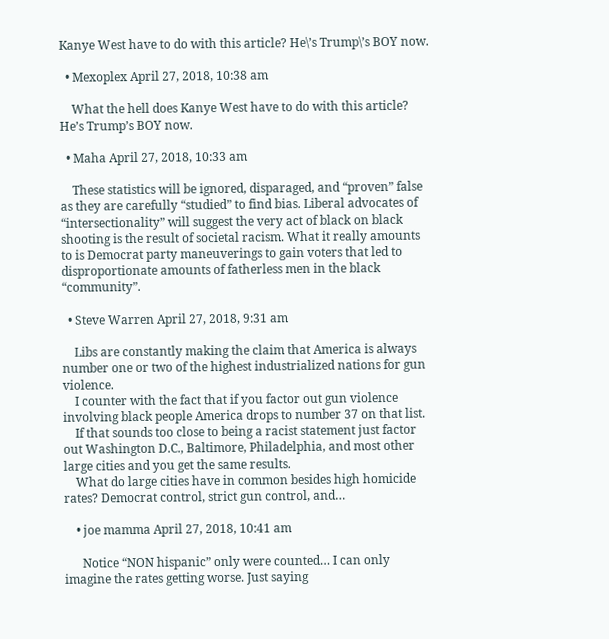Kanye West have to do with this article? He\’s Trump\’s BOY now.

  • Mexoplex April 27, 2018, 10:38 am

    What the hell does Kanye West have to do with this article? He’s Trump’s BOY now.

  • Maha April 27, 2018, 10:33 am

    These statistics will be ignored, disparaged, and “proven” false as they are carefully “studied” to find bias. Liberal advocates of “intersectionality” will suggest the very act of black on black shooting is the result of societal racism. What it really amounts to is Democrat party maneuverings to gain voters that led to disproportionate amounts of fatherless men in the black “community”.

  • Steve Warren April 27, 2018, 9:31 am

    Libs are constantly making the claim that America is always number one or two of the highest industrialized nations for gun violence.
    I counter with the fact that if you factor out gun violence involving black people America drops to number 37 on that list.
    If that sounds too close to being a racist statement just factor out Washington D.C., Baltimore, Philadelphia, and most other large cities and you get the same results.
    What do large cities have in common besides high homicide rates? Democrat control, strict gun control, and…

    • joe mamma April 27, 2018, 10:41 am

      Notice “NON hispanic” only were counted… I can only imagine the rates getting worse. Just saying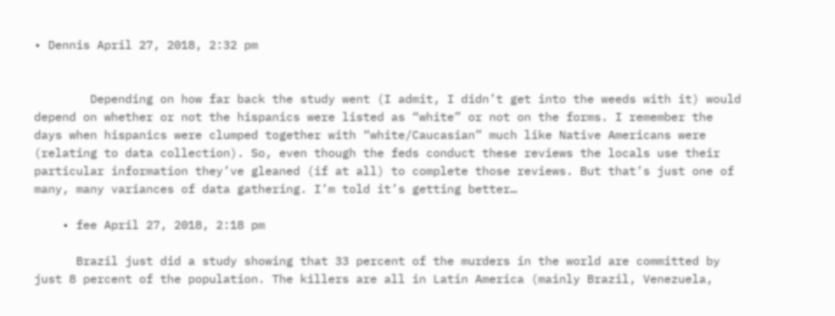• Dennis April 27, 2018, 2:32 pm


        Depending on how far back the study went (I admit, I didn’t get into the weeds with it) would depend on whether or not the hispanics were listed as “white” or not on the forms. I remember the days when hispanics were clumped together with “white/Caucasian” much like Native Americans were (relating to data collection). So, even though the feds conduct these reviews the locals use their particular information they’ve gleaned (if at all) to complete those reviews. But that’s just one of many, many variances of data gathering. I’m told it’s getting better…

    • fee April 27, 2018, 2:18 pm

      Brazil just did a study showing that 33 percent of the murders in the world are committed by just 8 percent of the population. The killers are all in Latin America (mainly Brazil, Venezuela,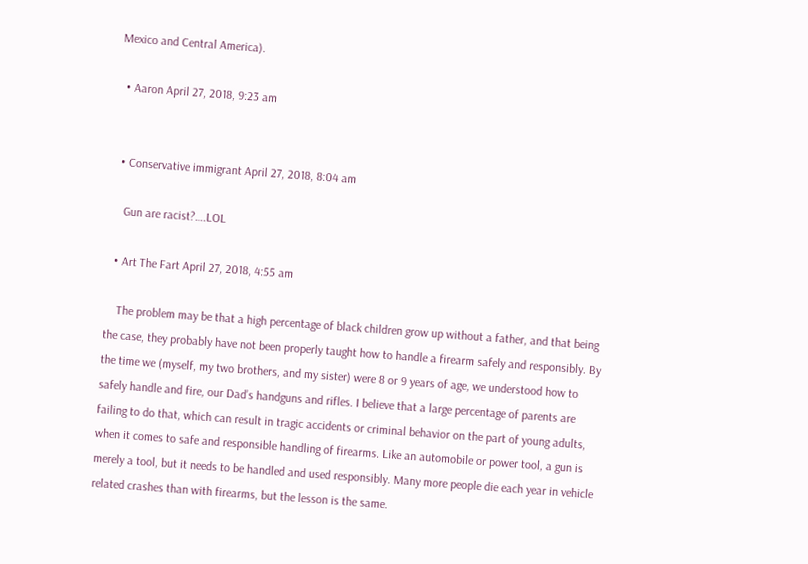Mexico and Central America).

  • Aaron April 27, 2018, 9:23 am


  • Conservative immigrant April 27, 2018, 8:04 am

    Gun are racist?….LOL

  • Art The Fart April 27, 2018, 4:55 am

    The problem may be that a high percentage of black children grow up without a father, and that being the case, they probably have not been properly taught how to handle a firearm safely and responsibly. By the time we (myself, my two brothers, and my sister) were 8 or 9 years of age, we understood how to safely handle and fire, our Dad’s handguns and rifles. I believe that a large percentage of parents are failing to do that, which can result in tragic accidents or criminal behavior on the part of young adults, when it comes to safe and responsible handling of firearms. Like an automobile or power tool, a gun is merely a tool, but it needs to be handled and used responsibly. Many more people die each year in vehicle related crashes than with firearms, but the lesson is the same.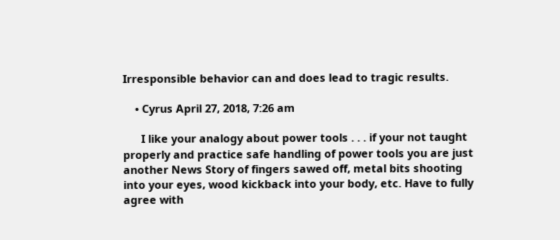Irresponsible behavior can and does lead to tragic results.

    • Cyrus April 27, 2018, 7:26 am

      I like your analogy about power tools . . . if your not taught properly and practice safe handling of power tools you are just another News Story of fingers sawed off, metal bits shooting into your eyes, wood kickback into your body, etc. Have to fully agree with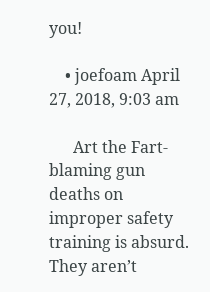you!

    • joefoam April 27, 2018, 9:03 am

      Art the Fart-blaming gun deaths on improper safety training is absurd. They aren’t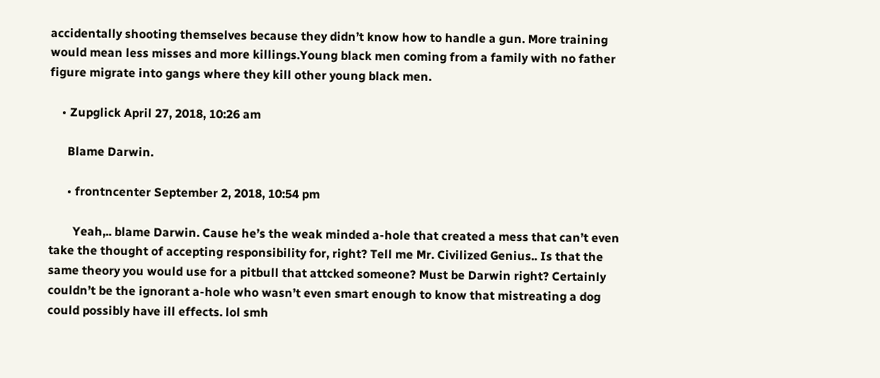accidentally shooting themselves because they didn’t know how to handle a gun. More training would mean less misses and more killings.Young black men coming from a family with no father figure migrate into gangs where they kill other young black men.

    • Zupglick April 27, 2018, 10:26 am

      Blame Darwin.

      • frontncenter September 2, 2018, 10:54 pm

        Yeah,.. blame Darwin. Cause he’s the weak minded a-hole that created a mess that can’t even take the thought of accepting responsibility for, right? Tell me Mr. Civilized Genius.. Is that the same theory you would use for a pitbull that attcked someone? Must be Darwin right? Certainly couldn’t be the ignorant a-hole who wasn’t even smart enough to know that mistreating a dog could possibly have ill effects. lol smh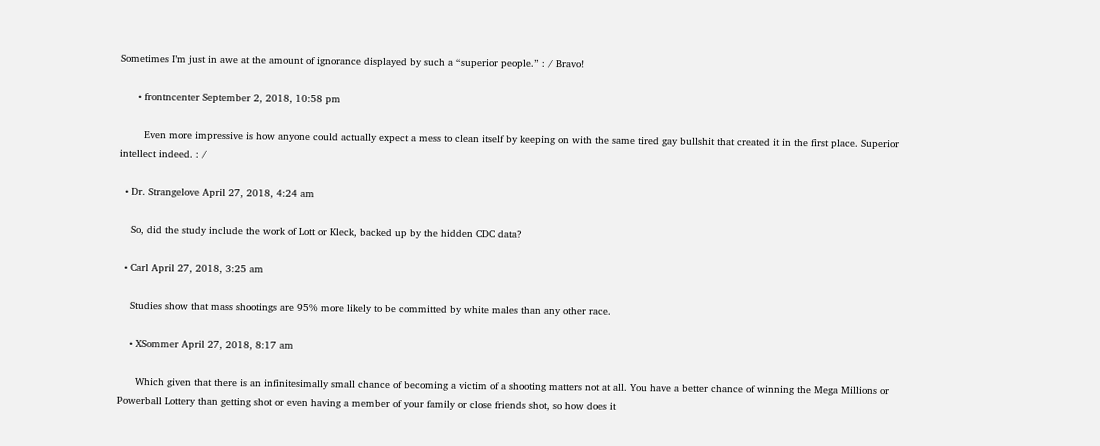Sometimes I’m just in awe at the amount of ignorance displayed by such a “superior people.” : / Bravo!

      • frontncenter September 2, 2018, 10:58 pm

        Even more impressive is how anyone could actually expect a mess to clean itself by keeping on with the same tired gay bullshit that created it in the first place. Superior intellect indeed. : /

  • Dr. Strangelove April 27, 2018, 4:24 am

    So, did the study include the work of Lott or Kleck, backed up by the hidden CDC data?

  • Carl April 27, 2018, 3:25 am

    Studies show that mass shootings are 95% more likely to be committed by white males than any other race.

    • XSommer April 27, 2018, 8:17 am

      Which given that there is an infinitesimally small chance of becoming a victim of a shooting matters not at all. You have a better chance of winning the Mega Millions or Powerball Lottery than getting shot or even having a member of your family or close friends shot, so how does it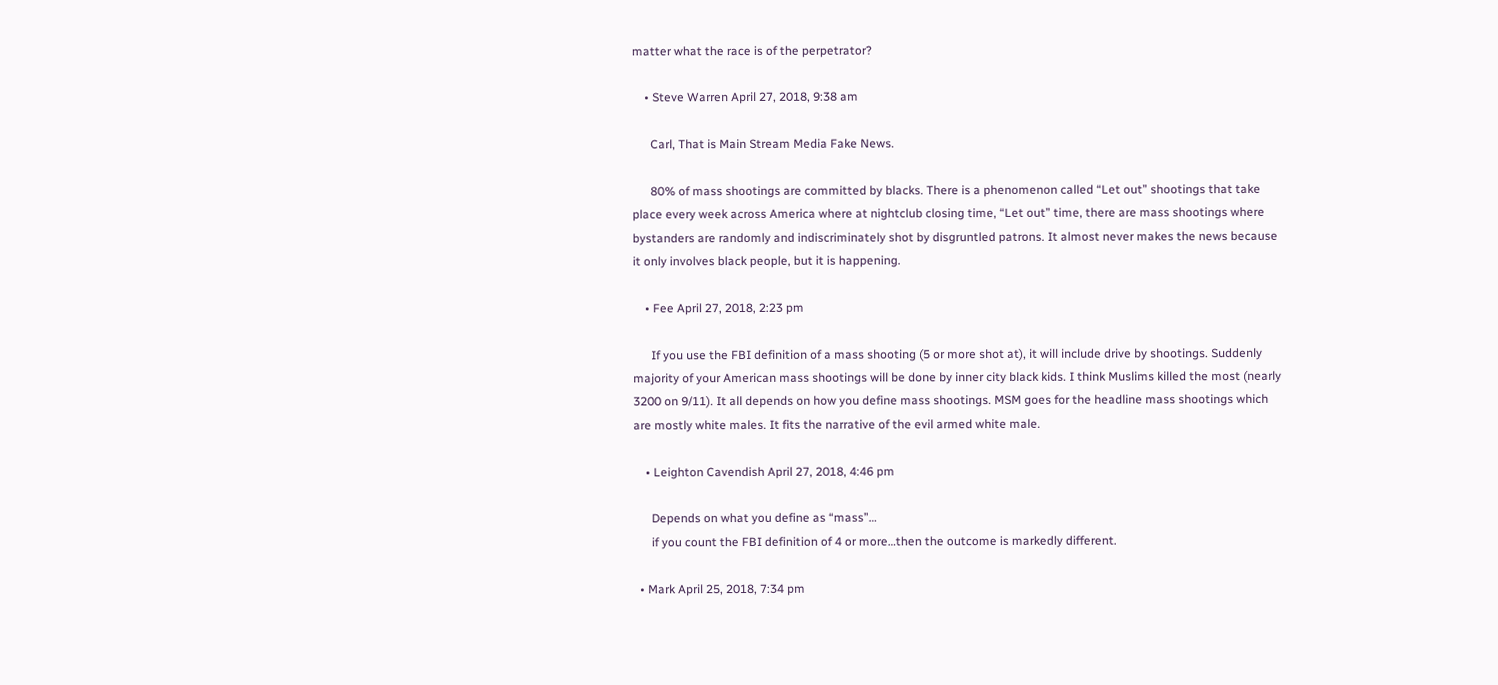matter what the race is of the perpetrator?

    • Steve Warren April 27, 2018, 9:38 am

      Carl, That is Main Stream Media Fake News.

      80% of mass shootings are committed by blacks. There is a phenomenon called “Let out” shootings that take place every week across America where at nightclub closing time, “Let out” time, there are mass shootings where bystanders are randomly and indiscriminately shot by disgruntled patrons. It almost never makes the news because it only involves black people, but it is happening.

    • Fee April 27, 2018, 2:23 pm

      If you use the FBI definition of a mass shooting (5 or more shot at), it will include drive by shootings. Suddenly majority of your American mass shootings will be done by inner city black kids. I think Muslims killed the most (nearly 3200 on 9/11). It all depends on how you define mass shootings. MSM goes for the headline mass shootings which are mostly white males. It fits the narrative of the evil armed white male.

    • Leighton Cavendish April 27, 2018, 4:46 pm

      Depends on what you define as “mass”…
      if you count the FBI definition of 4 or more…then the outcome is markedly different.

  • Mark April 25, 2018, 7:34 pm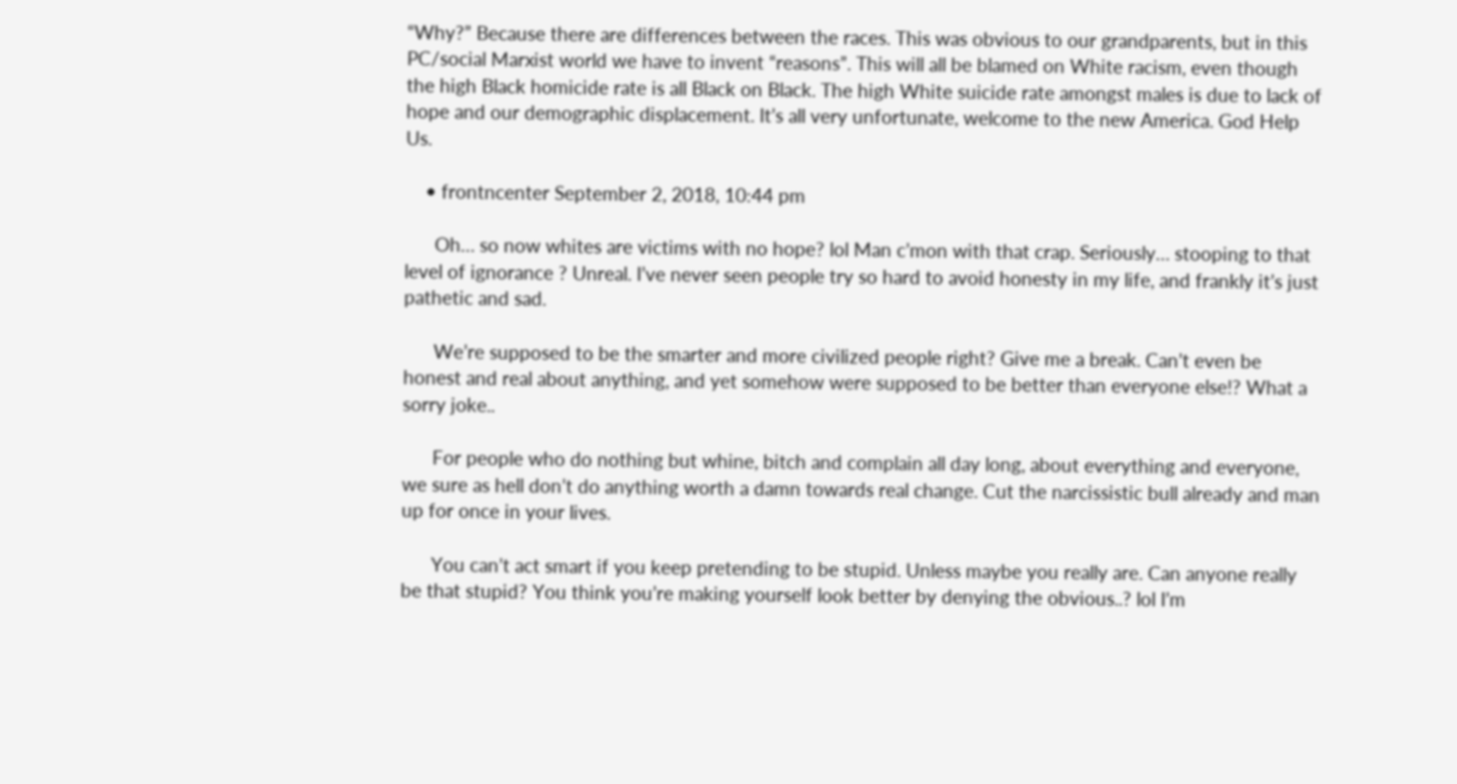“Why?” Because there are differences between the races. This was obvious to our grandparents, but in this PC/social Marxist world we have to invent “reasons”. This will all be blamed on White racism, even though the high Black homicide rate is all Black on Black. The high White suicide rate amongst males is due to lack of hope and our demographic displacement. It’s all very unfortunate, welcome to the new America. God Help Us.

    • frontncenter September 2, 2018, 10:44 pm

      Oh… so now whites are victims with no hope? lol Man c’mon with that crap. Seriously… stooping to that level of ignorance ? Unreal. I’ve never seen people try so hard to avoid honesty in my life, and frankly it’s just pathetic and sad.

      We’re supposed to be the smarter and more civilized people right? Give me a break. Can’t even be honest and real about anything, and yet somehow were supposed to be better than everyone else!? What a sorry joke..

      For people who do nothing but whine, bitch and complain all day long, about everything and everyone, we sure as hell don’t do anything worth a damn towards real change. Cut the narcissistic bull already and man up for once in your lives.

      You can’t act smart if you keep pretending to be stupid. Unless maybe you really are. Can anyone really be that stupid? You think you’re making yourself look better by denying the obvious..? lol I’m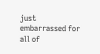just embarrassed for all of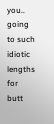you.. going to such idiotic lengths for butt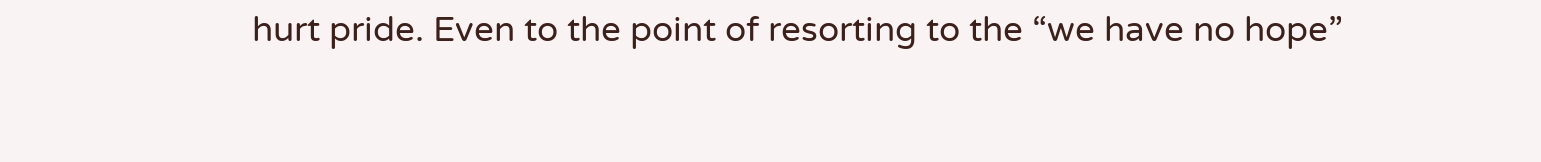hurt pride. Even to the point of resorting to the “we have no hope”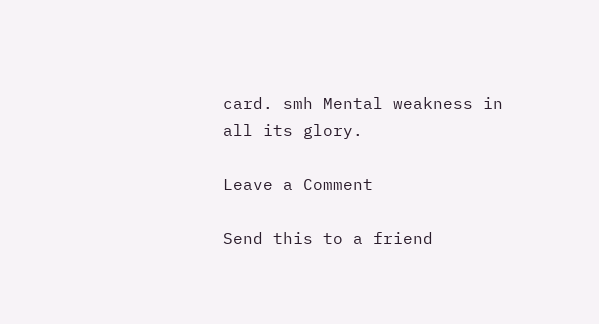card. smh Mental weakness in all its glory.

Leave a Comment

Send this to a friend